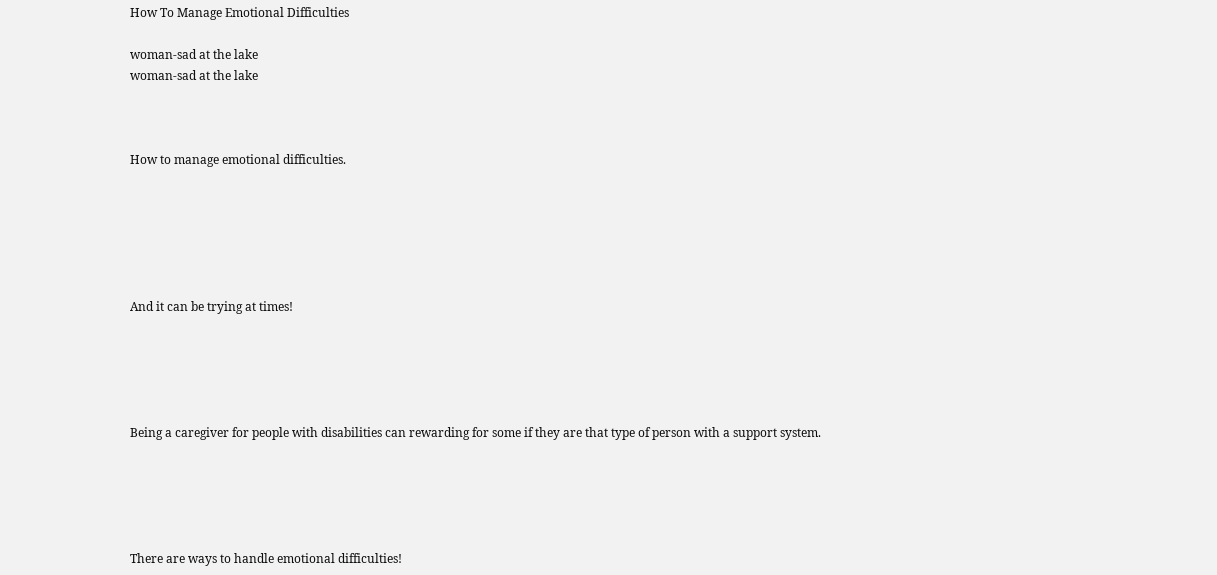How To Manage Emotional Difficulties

woman-sad at the lake
woman-sad at the lake



How to manage emotional difficulties.






And it can be trying at times!





Being a caregiver for people with disabilities can rewarding for some if they are that type of person with a support system.





There are ways to handle emotional difficulties!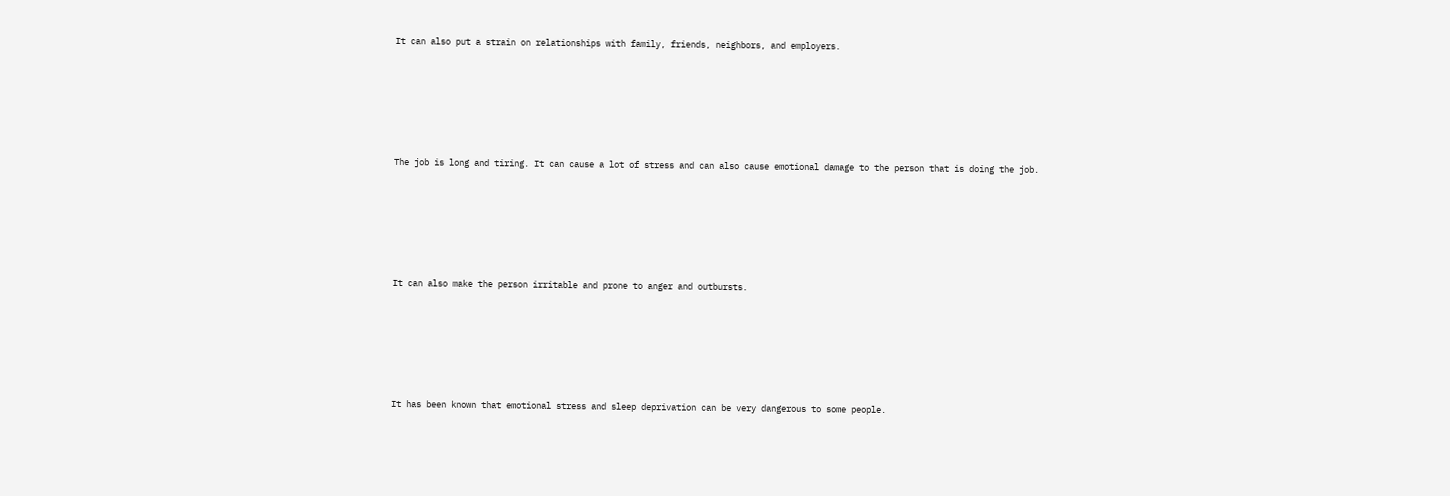It can also put a strain on relationships with family, friends, neighbors, and employers.






The job is long and tiring. It can cause a lot of stress and can also cause emotional damage to the person that is doing the job.






It can also make the person irritable and prone to anger and outbursts.






It has been known that emotional stress and sleep deprivation can be very dangerous to some people.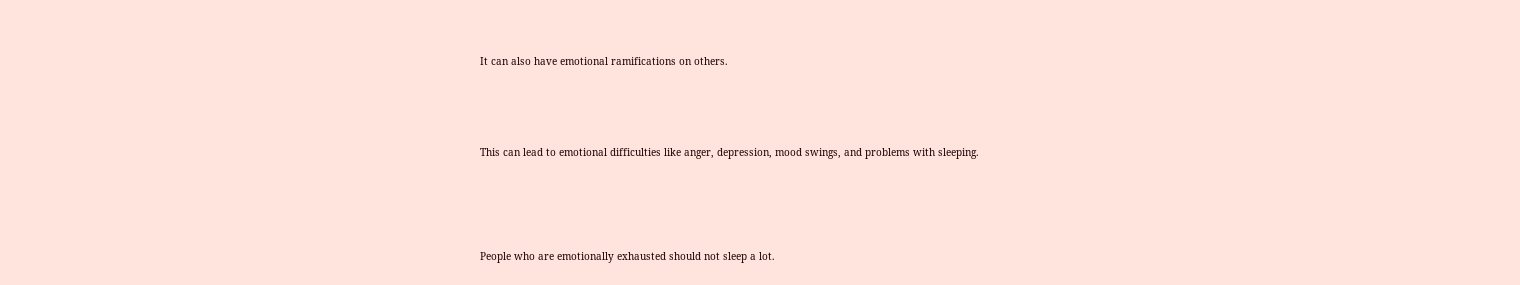It can also have emotional ramifications on others.






This can lead to emotional difficulties like anger, depression, mood swings, and problems with sleeping.







People who are emotionally exhausted should not sleep a lot.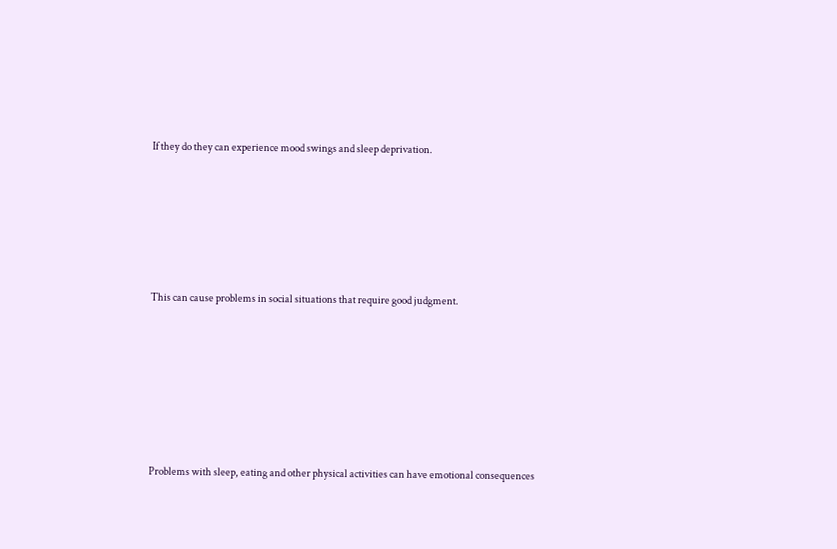If they do they can experience mood swings and sleep deprivation.






This can cause problems in social situations that require good judgment.







Problems with sleep, eating and other physical activities can have emotional consequences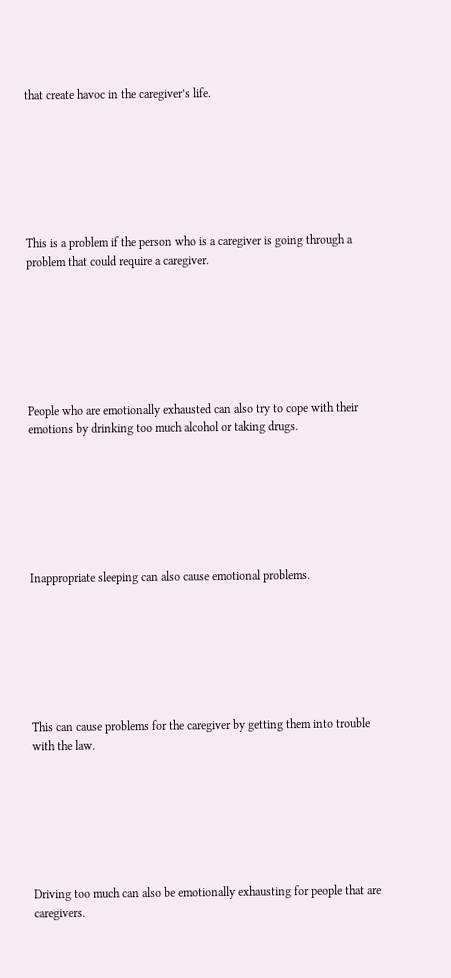that create havoc in the caregiver’s life.







This is a problem if the person who is a caregiver is going through a problem that could require a caregiver.







People who are emotionally exhausted can also try to cope with their emotions by drinking too much alcohol or taking drugs.







Inappropriate sleeping can also cause emotional problems.







This can cause problems for the caregiver by getting them into trouble with the law.







Driving too much can also be emotionally exhausting for people that are caregivers.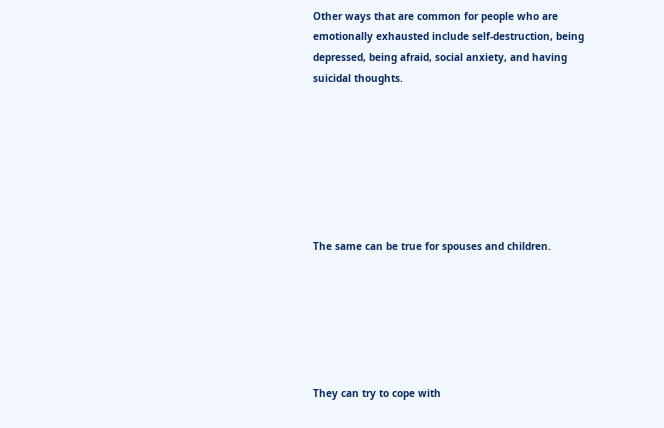Other ways that are common for people who are emotionally exhausted include self-destruction, being depressed, being afraid, social anxiety, and having suicidal thoughts.







The same can be true for spouses and children.






They can try to cope with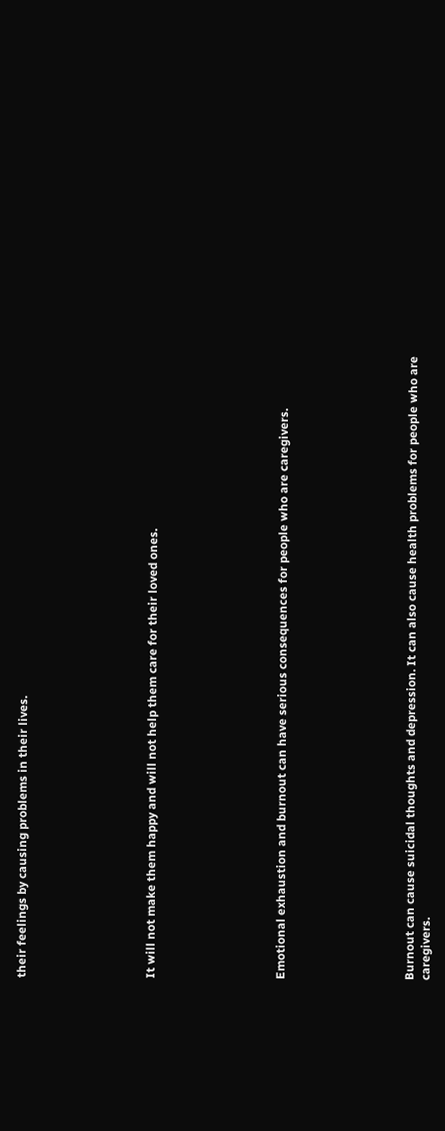their feelings by causing problems in their lives.







It will not make them happy and will not help them care for their loved ones.







Emotional exhaustion and burnout can have serious consequences for people who are caregivers.







Burnout can cause suicidal thoughts and depression. It can also cause health problems for people who are caregivers.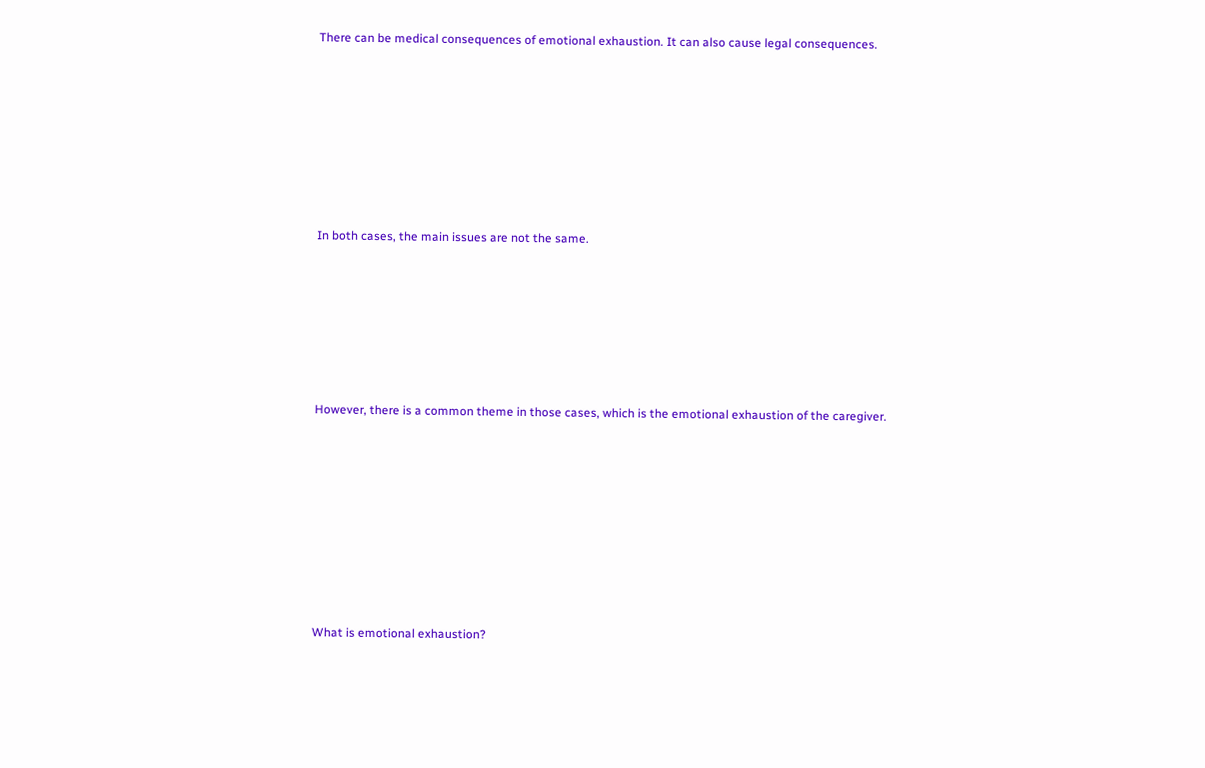There can be medical consequences of emotional exhaustion. It can also cause legal consequences.







In both cases, the main issues are not the same.






However, there is a common theme in those cases, which is the emotional exhaustion of the caregiver.








What is emotional exhaustion?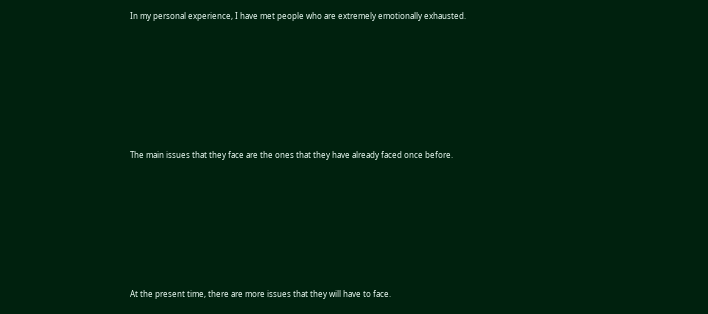In my personal experience, I have met people who are extremely emotionally exhausted.







The main issues that they face are the ones that they have already faced once before.







At the present time, there are more issues that they will have to face.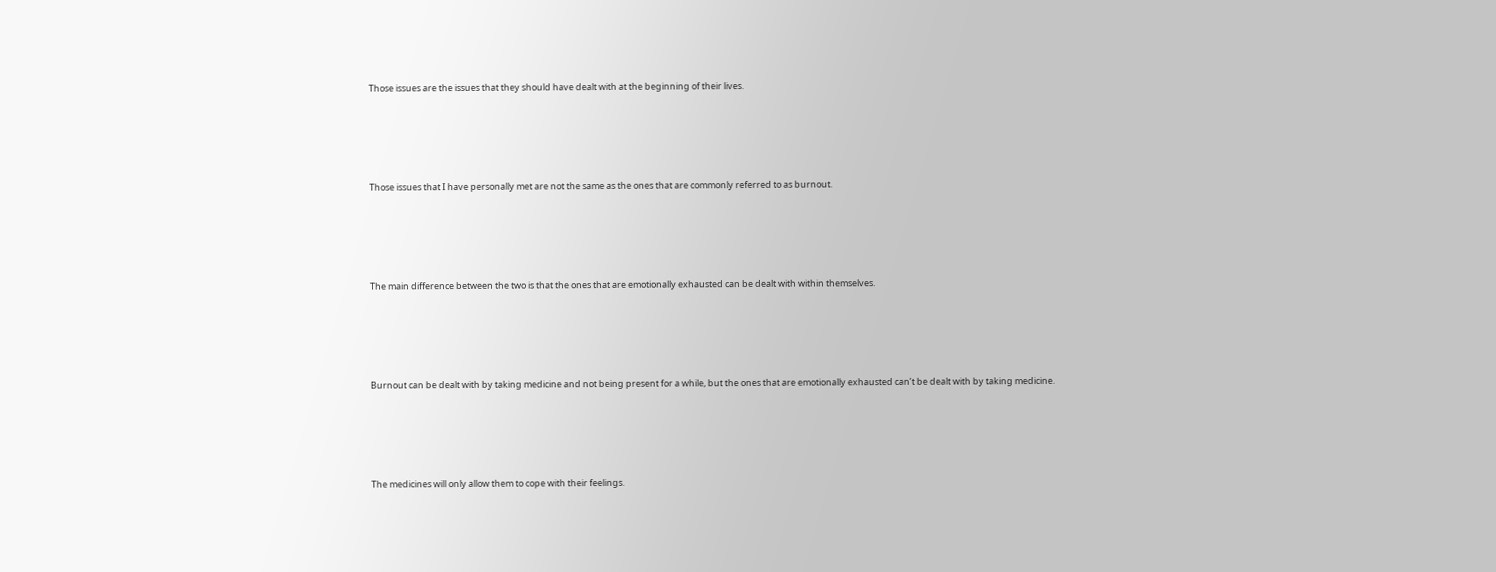Those issues are the issues that they should have dealt with at the beginning of their lives.








Those issues that I have personally met are not the same as the ones that are commonly referred to as burnout.








The main difference between the two is that the ones that are emotionally exhausted can be dealt with within themselves.








Burnout can be dealt with by taking medicine and not being present for a while, but the ones that are emotionally exhausted can’t be dealt with by taking medicine.








The medicines will only allow them to cope with their feelings.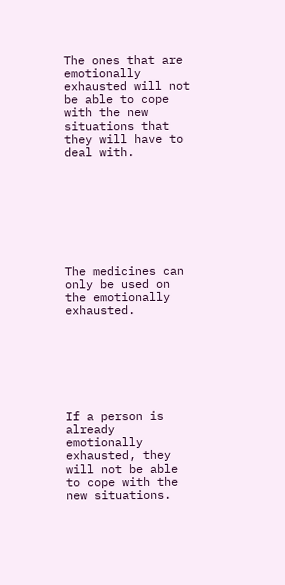The ones that are emotionally exhausted will not be able to cope with the new situations that they will have to deal with.








The medicines can only be used on the emotionally exhausted.







If a person is already emotionally exhausted, they will not be able to cope with the new situations.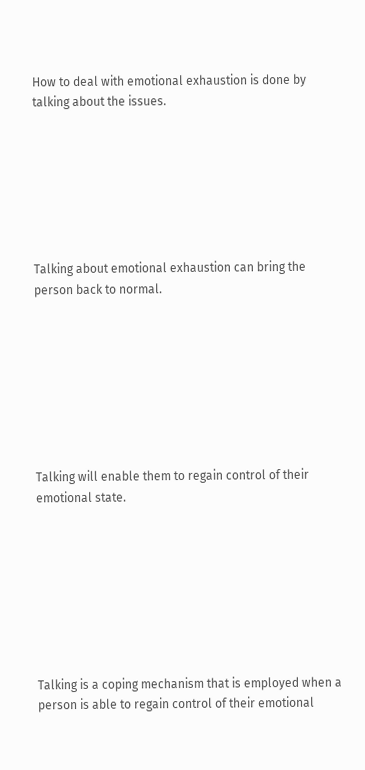How to deal with emotional exhaustion is done by talking about the issues.







Talking about emotional exhaustion can bring the person back to normal.








Talking will enable them to regain control of their emotional state.








Talking is a coping mechanism that is employed when a person is able to regain control of their emotional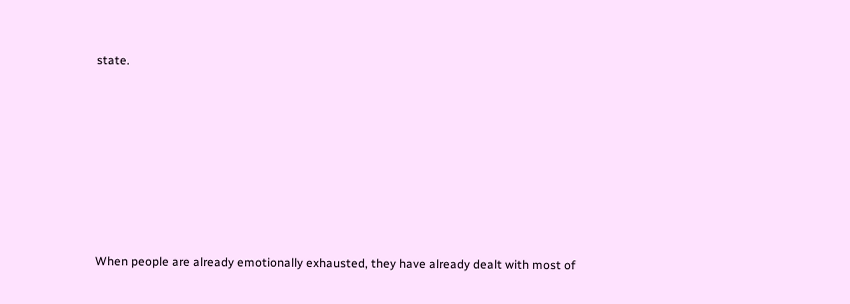state.








When people are already emotionally exhausted, they have already dealt with most of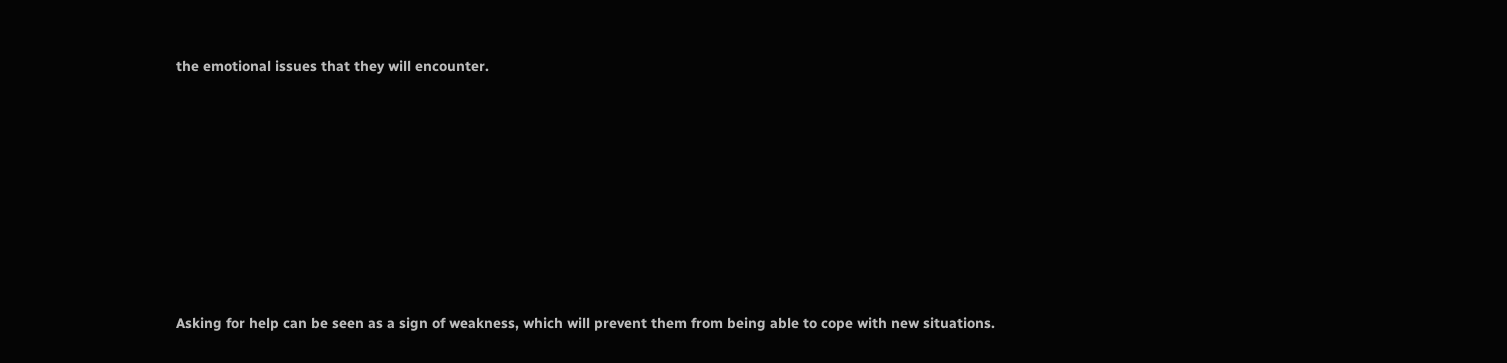the emotional issues that they will encounter.








Asking for help can be seen as a sign of weakness, which will prevent them from being able to cope with new situations.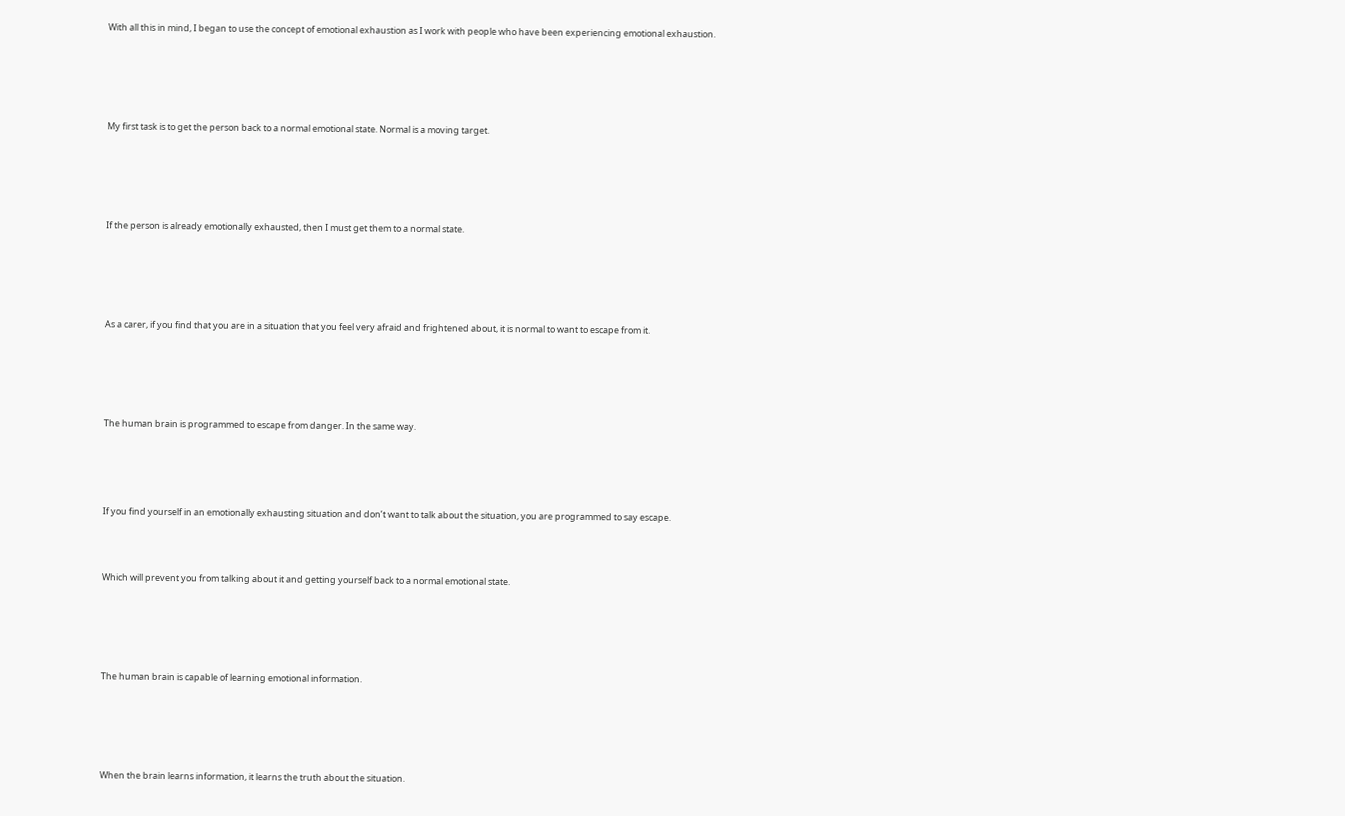With all this in mind, I began to use the concept of emotional exhaustion as I work with people who have been experiencing emotional exhaustion.








My first task is to get the person back to a normal emotional state. Normal is a moving target.








If the person is already emotionally exhausted, then I must get them to a normal state.








As a carer, if you find that you are in a situation that you feel very afraid and frightened about, it is normal to want to escape from it.








The human brain is programmed to escape from danger. In the same way.







If you find yourself in an emotionally exhausting situation and don’t want to talk about the situation, you are programmed to say escape.





Which will prevent you from talking about it and getting yourself back to a normal emotional state.








The human brain is capable of learning emotional information.








When the brain learns information, it learns the truth about the situation.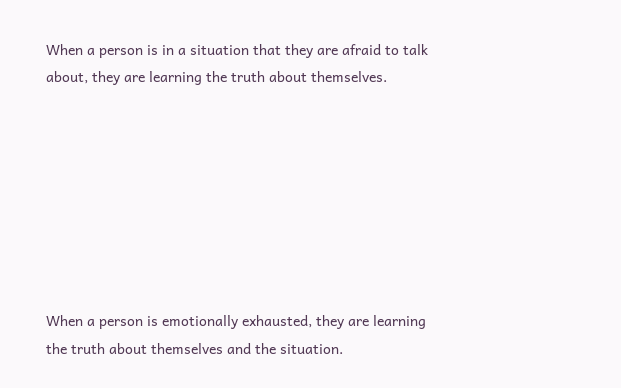When a person is in a situation that they are afraid to talk about, they are learning the truth about themselves.








When a person is emotionally exhausted, they are learning the truth about themselves and the situation.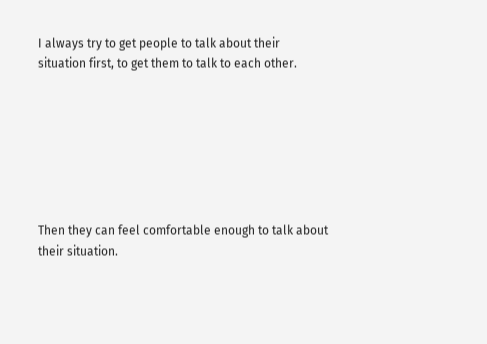I always try to get people to talk about their situation first, to get them to talk to each other.







Then they can feel comfortable enough to talk about their situation.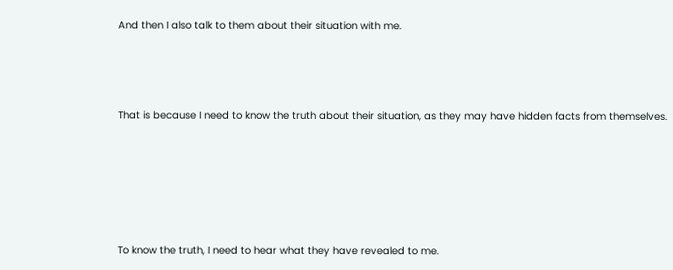And then I also talk to them about their situation with me.





That is because I need to know the truth about their situation, as they may have hidden facts from themselves.








To know the truth, I need to hear what they have revealed to me.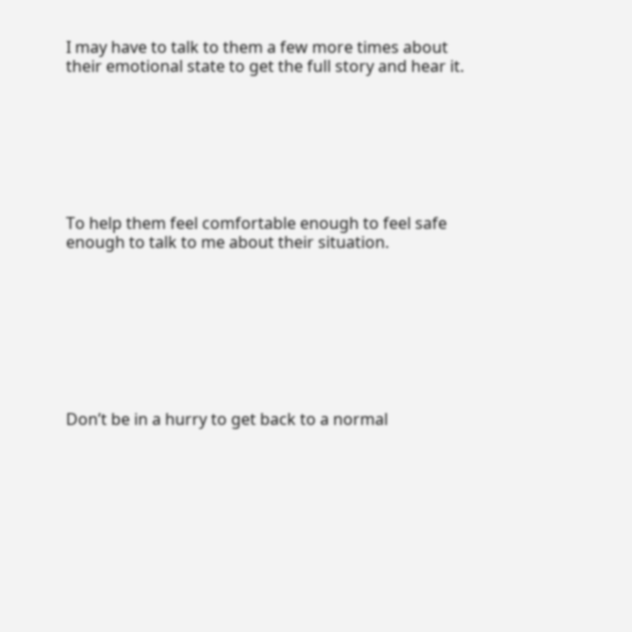I may have to talk to them a few more times about their emotional state to get the full story and hear it.







To help them feel comfortable enough to feel safe enough to talk to me about their situation.








Don’t be in a hurry to get back to a normal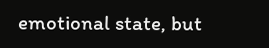emotional state, but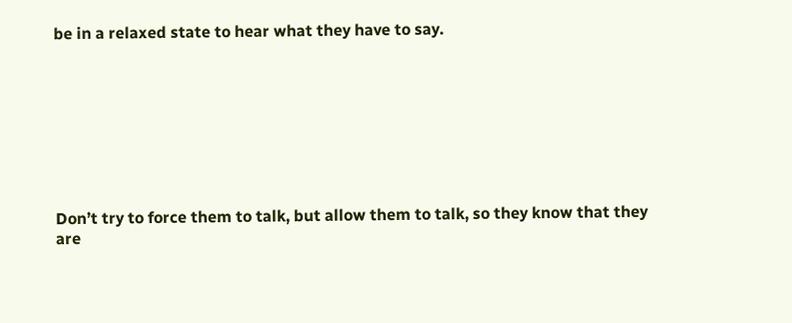be in a relaxed state to hear what they have to say.








Don’t try to force them to talk, but allow them to talk, so they know that they are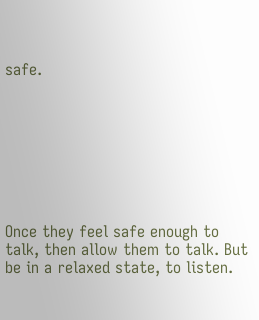safe.








Once they feel safe enough to talk, then allow them to talk. But be in a relaxed state, to listen.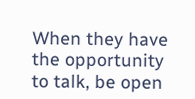When they have the opportunity to talk, be open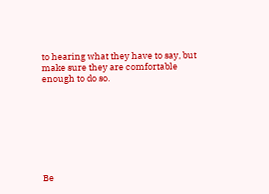to hearing what they have to say, but make sure they are comfortable enough to do so.








Be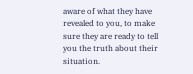aware of what they have revealed to you, to make sure they are ready to tell you the truth about their situation.